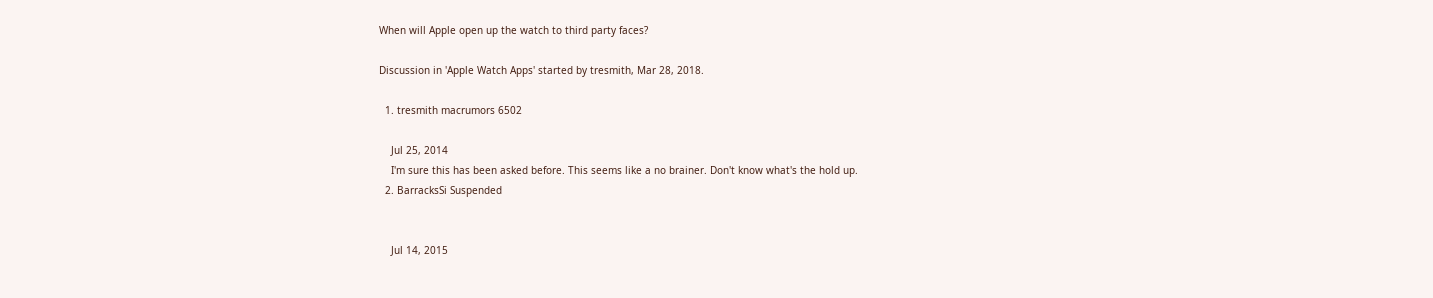When will Apple open up the watch to third party faces?

Discussion in 'Apple Watch Apps' started by tresmith, Mar 28, 2018.

  1. tresmith macrumors 6502

    Jul 25, 2014
    I'm sure this has been asked before. This seems like a no brainer. Don't know what's the hold up.
  2. BarracksSi Suspended


    Jul 14, 2015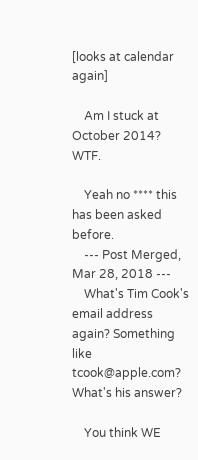[looks at calendar again]

    Am I stuck at October 2014? WTF.

    Yeah no **** this has been asked before.
    --- Post Merged, Mar 28, 2018 ---
    What's Tim Cook's email address again? Something like tcook@apple.com? What's his answer?

    You think WE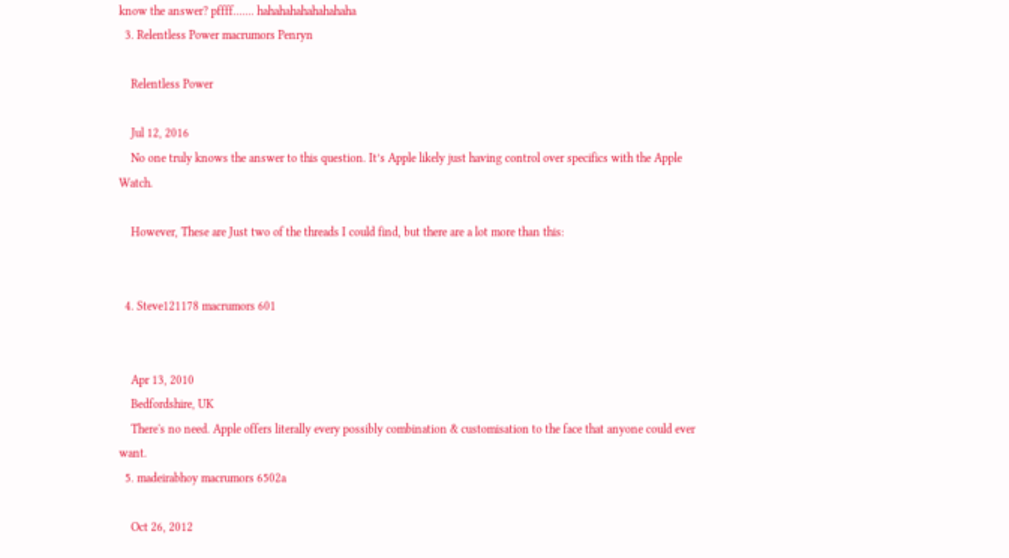know the answer? pffff....... hahahahahahahahaha
  3. Relentless Power macrumors Penryn

    Relentless Power

    Jul 12, 2016
    No one truly knows the answer to this question. It’s Apple likely just having control over specifics with the Apple Watch.

    However, These are Just two of the threads I could find, but there are a lot more than this:


  4. Steve121178 macrumors 601


    Apr 13, 2010
    Bedfordshire, UK
    There's no need. Apple offers literally every possibly combination & customisation to the face that anyone could ever want.
  5. madeirabhoy macrumors 6502a

    Oct 26, 2012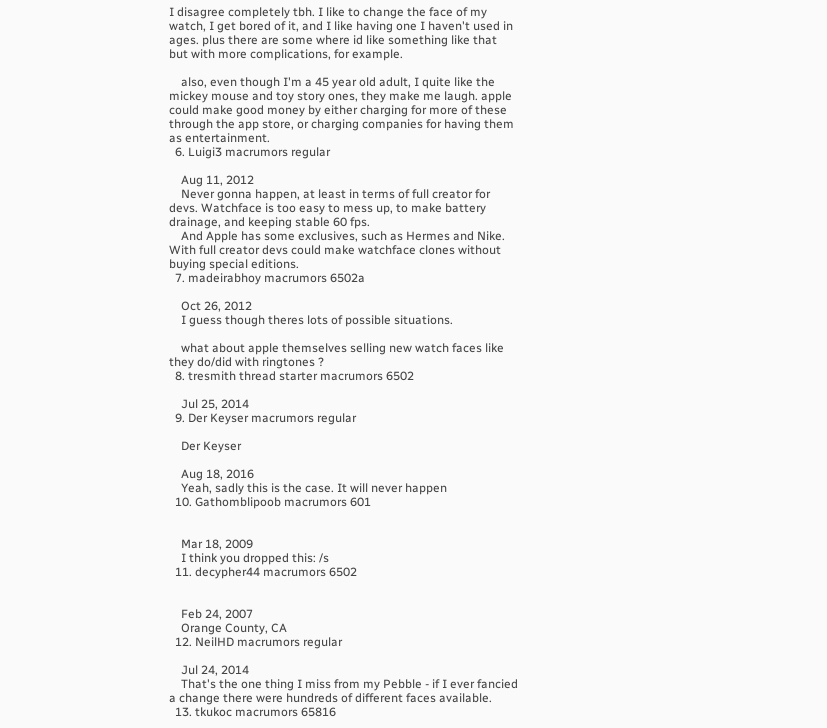I disagree completely tbh. I like to change the face of my watch, I get bored of it, and I like having one I haven't used in ages. plus there are some where id like something like that but with more complications, for example.

    also, even though I'm a 45 year old adult, I quite like the mickey mouse and toy story ones, they make me laugh. apple could make good money by either charging for more of these through the app store, or charging companies for having them as entertainment.
  6. Luigi3 macrumors regular

    Aug 11, 2012
    Never gonna happen, at least in terms of full creator for devs. Watchface is too easy to mess up, to make battery drainage, and keeping stable 60 fps.
    And Apple has some exclusives, such as Hermes and Nike. With full creator devs could make watchface clones without buying special editions.
  7. madeirabhoy macrumors 6502a

    Oct 26, 2012
    I guess though theres lots of possible situations.

    what about apple themselves selling new watch faces like they do/did with ringtones ?
  8. tresmith thread starter macrumors 6502

    Jul 25, 2014
  9. Der Keyser macrumors regular

    Der Keyser

    Aug 18, 2016
    Yeah, sadly this is the case. It will never happen
  10. Gathomblipoob macrumors 601


    Mar 18, 2009
    I think you dropped this: /s
  11. decypher44 macrumors 6502


    Feb 24, 2007
    Orange County, CA
  12. NeilHD macrumors regular

    Jul 24, 2014
    That's the one thing I miss from my Pebble - if I ever fancied a change there were hundreds of different faces available.
  13. tkukoc macrumors 65816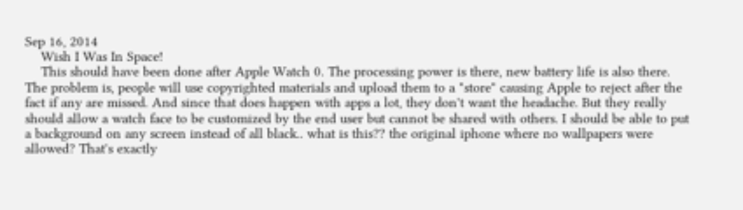Sep 16, 2014
    Wish I Was In Space!
    This should have been done after Apple Watch 0. The processing power is there, new battery life is also there. The problem is, people will use copyrighted materials and upload them to a "store" causing Apple to reject after the fact if any are missed. And since that does happen with apps a lot, they don't want the headache. But they really should allow a watch face to be customized by the end user but cannot be shared with others. I should be able to put a background on any screen instead of all black.. what is this?? the original iphone where no wallpapers were allowed? That's exactly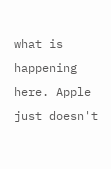what is happening here. Apple just doesn't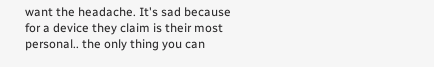want the headache. It's sad because for a device they claim is their most personal.. the only thing you can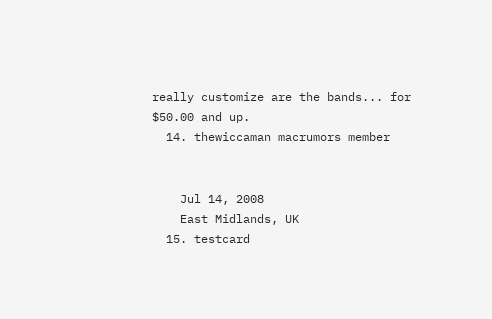really customize are the bands... for $50.00 and up.
  14. thewiccaman macrumors member


    Jul 14, 2008
    East Midlands, UK
  15. testcard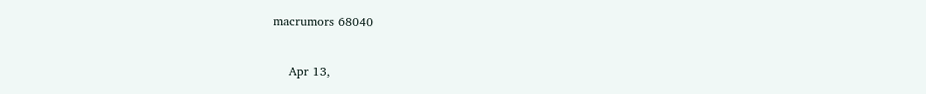macrumors 68040


    Apr 13,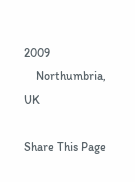2009
    Northumbria, UK

Share This Page